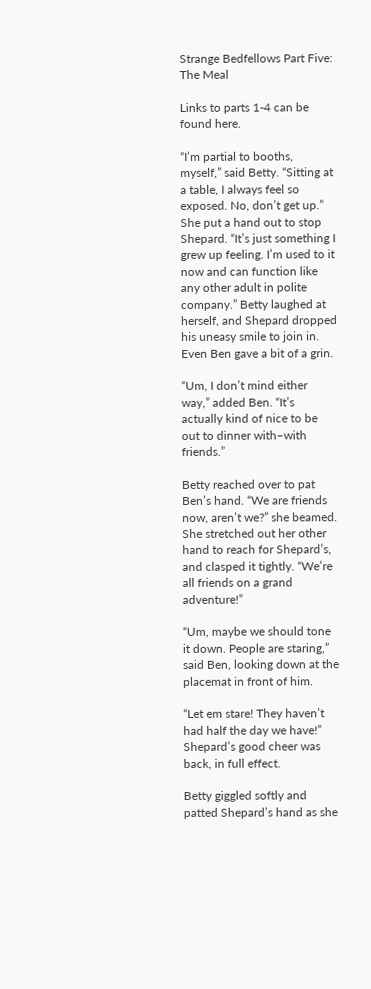Strange Bedfellows Part Five: The Meal

Links to parts 1-4 can be found here.

“I’m partial to booths, myself,” said Betty. “Sitting at a table, I always feel so exposed. No, don’t get up.” She put a hand out to stop Shepard. “It’s just something I grew up feeling. I’m used to it now and can function like any other adult in polite company.” Betty laughed at herself, and Shepard dropped his uneasy smile to join in. Even Ben gave a bit of a grin.

“Um, I don’t mind either way,” added Ben. “It’s actually kind of nice to be out to dinner with–with friends.”

Betty reached over to pat Ben’s hand. “We are friends now, aren’t we?” she beamed. She stretched out her other hand to reach for Shepard’s, and clasped it tightly. “We’re all friends on a grand adventure!”

“Um, maybe we should tone it down. People are staring,” said Ben, looking down at the placemat in front of him.

“Let em stare! They haven’t had half the day we have!” Shepard’s good cheer was back, in full effect.

Betty giggled softly and patted Shepard’s hand as she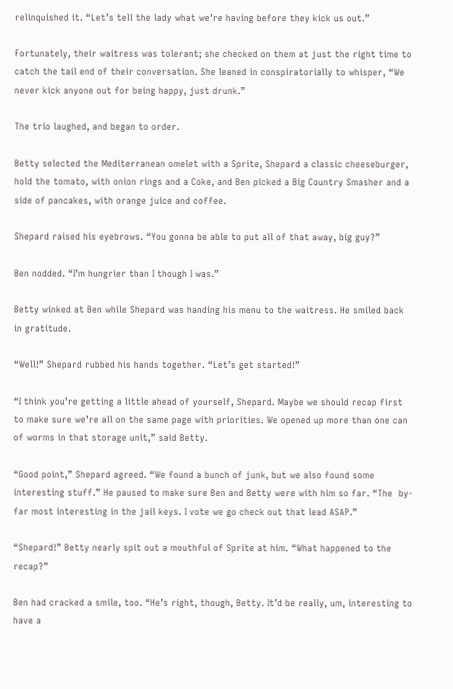relinquished it. “Let’s tell the lady what we’re having before they kick us out.”

Fortunately, their waitress was tolerant; she checked on them at just the right time to catch the tail end of their conversation. She leaned in conspiratorially to whisper, “We never kick anyone out for being happy, just drunk.”

The trio laughed, and began to order.

Betty selected the Mediterranean omelet with a Sprite, Shepard a classic cheeseburger, hold the tomato, with onion rings and a Coke, and Ben picked a Big Country Smasher and a side of pancakes, with orange juice and coffee.

Shepard raised his eyebrows. “You gonna be able to put all of that away, big guy?”

Ben nodded. “I’m hungrier than I though I was.”

Betty winked at Ben while Shepard was handing his menu to the waitress. He smiled back in gratitude.

“Well!” Shepard rubbed his hands together. “Let’s get started!”

“I think you’re getting a little ahead of yourself, Shepard. Maybe we should recap first to make sure we’re all on the same page with priorities. We opened up more than one can of worms in that storage unit,” said Betty.

“Good point,” Shepard agreed. “We found a bunch of junk, but we also found some interesting stuff.” He paused to make sure Ben and Betty were with him so far. “The  by-far most interesting in the jail keys. I vote we go check out that lead ASAP.”

“Shepard!” Betty nearly spit out a mouthful of Sprite at him. “What happened to the recap?”

Ben had cracked a smile, too. “He’s right, though, Betty. It’d be really, um, interesting to have a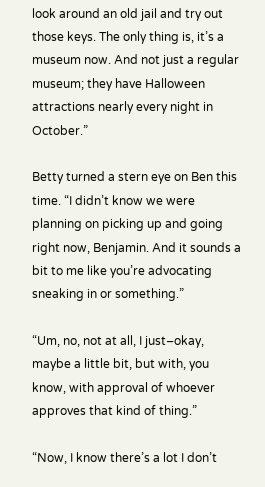look around an old jail and try out those keys. The only thing is, it’s a museum now. And not just a regular museum; they have Halloween attractions nearly every night in October.”

Betty turned a stern eye on Ben this time. “I didn’t know we were planning on picking up and going right now, Benjamin. And it sounds a bit to me like you’re advocating sneaking in or something.”

“Um, no, not at all, I just–okay, maybe a little bit, but with, you know, with approval of whoever approves that kind of thing.”

“Now, I know there’s a lot I don’t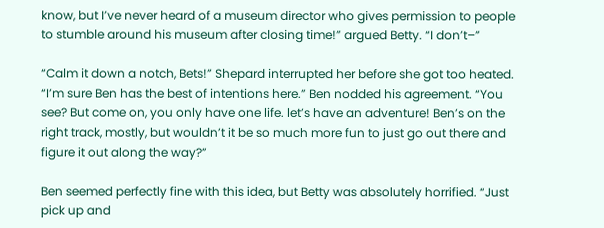know, but I’ve never heard of a museum director who gives permission to people to stumble around his museum after closing time!” argued Betty. “I don’t–”

“Calm it down a notch, Bets!” Shepard interrupted her before she got too heated. “I’m sure Ben has the best of intentions here.” Ben nodded his agreement. “You see? But come on, you only have one life. let’s have an adventure! Ben’s on the right track, mostly, but wouldn’t it be so much more fun to just go out there and figure it out along the way?”

Ben seemed perfectly fine with this idea, but Betty was absolutely horrified. “Just pick up and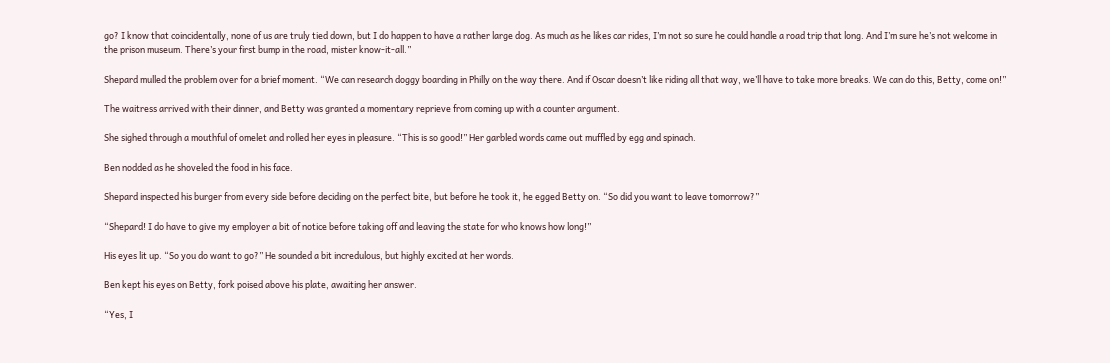go? I know that coincidentally, none of us are truly tied down, but I do happen to have a rather large dog. As much as he likes car rides, I’m not so sure he could handle a road trip that long. And I’m sure he’s not welcome in the prison museum. There’s your first bump in the road, mister know-it-all.”

Shepard mulled the problem over for a brief moment. “We can research doggy boarding in Philly on the way there. And if Oscar doesn’t like riding all that way, we’ll have to take more breaks. We can do this, Betty, come on!”

The waitress arrived with their dinner, and Betty was granted a momentary reprieve from coming up with a counter argument.

She sighed through a mouthful of omelet and rolled her eyes in pleasure. “This is so good!” Her garbled words came out muffled by egg and spinach.

Ben nodded as he shoveled the food in his face.

Shepard inspected his burger from every side before deciding on the perfect bite, but before he took it, he egged Betty on. “So did you want to leave tomorrow?”

“Shepard! I do have to give my employer a bit of notice before taking off and leaving the state for who knows how long!”

His eyes lit up. “So you do want to go?” He sounded a bit incredulous, but highly excited at her words.

Ben kept his eyes on Betty, fork poised above his plate, awaiting her answer.

“Yes, I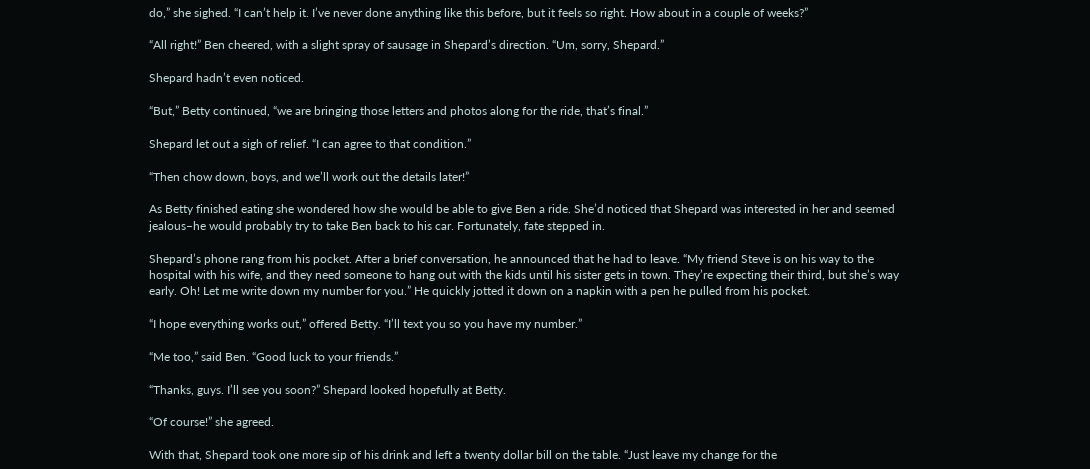do,” she sighed. “I can’t help it. I’ve never done anything like this before, but it feels so right. How about in a couple of weeks?”

“All right!” Ben cheered, with a slight spray of sausage in Shepard’s direction. “Um, sorry, Shepard.”

Shepard hadn’t even noticed.

“But,” Betty continued, “we are bringing those letters and photos along for the ride, that’s final.”

Shepard let out a sigh of relief. “I can agree to that condition.”

“Then chow down, boys, and we’ll work out the details later!”

As Betty finished eating she wondered how she would be able to give Ben a ride. She’d noticed that Shepard was interested in her and seemed jealous–he would probably try to take Ben back to his car. Fortunately, fate stepped in.

Shepard’s phone rang from his pocket. After a brief conversation, he announced that he had to leave. “My friend Steve is on his way to the hospital with his wife, and they need someone to hang out with the kids until his sister gets in town. They’re expecting their third, but she’s way early. Oh! Let me write down my number for you.” He quickly jotted it down on a napkin with a pen he pulled from his pocket.

“I hope everything works out,” offered Betty. “I’ll text you so you have my number.”

“Me too,” said Ben. “Good luck to your friends.”

“Thanks, guys. I’ll see you soon?” Shepard looked hopefully at Betty.

“Of course!” she agreed.

With that, Shepard took one more sip of his drink and left a twenty dollar bill on the table. “Just leave my change for the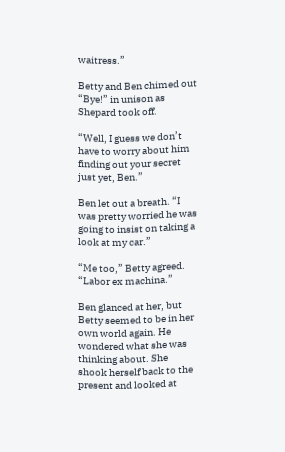waitress.”

Betty and Ben chimed out “Bye!” in unison as Shepard took off.

“Well, I guess we don’t have to worry about him finding out your secret just yet, Ben.”

Ben let out a breath. “I was pretty worried he was going to insist on taking a look at my car.”

“Me too,” Betty agreed. “Labor ex machina.”

Ben glanced at her, but Betty seemed to be in her own world again. He wondered what she was thinking about. She shook herself back to the present and looked at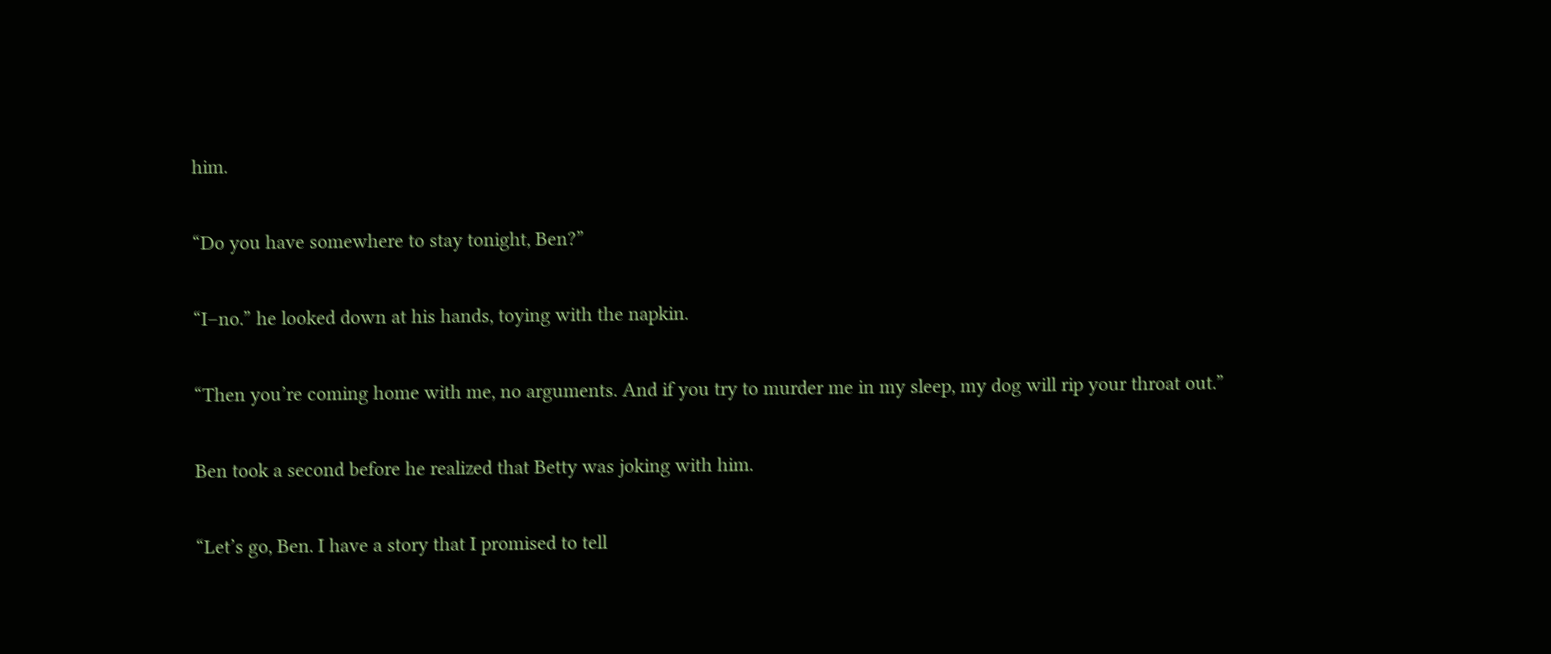him.

“Do you have somewhere to stay tonight, Ben?”

“I–no.” he looked down at his hands, toying with the napkin.

“Then you’re coming home with me, no arguments. And if you try to murder me in my sleep, my dog will rip your throat out.”

Ben took a second before he realized that Betty was joking with him.

“Let’s go, Ben. I have a story that I promised to tell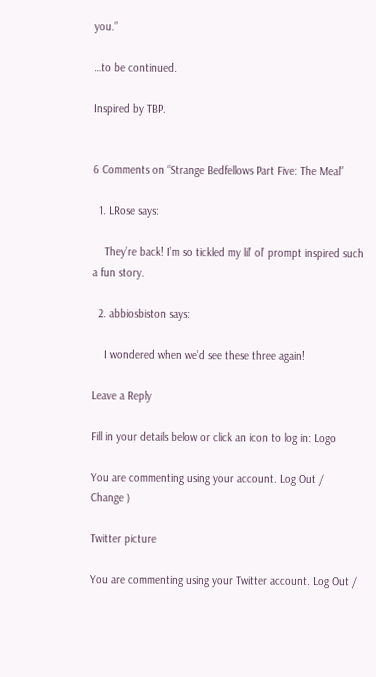you.”

…to be continued.

Inspired by TBP.


6 Comments on “Strange Bedfellows Part Five: The Meal”

  1. LRose says:

    They’re back! I’m so tickled my lil’ ol’ prompt inspired such a fun story.

  2. abbiosbiston says:

    I wondered when we’d see these three again!

Leave a Reply

Fill in your details below or click an icon to log in: Logo

You are commenting using your account. Log Out /  Change )

Twitter picture

You are commenting using your Twitter account. Log Out /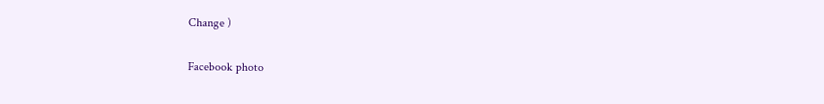Change )

Facebook photo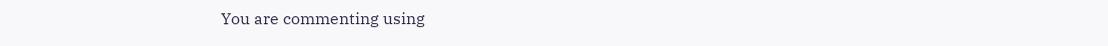You are commenting using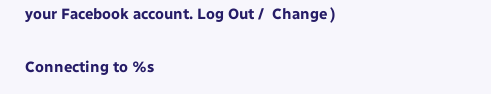your Facebook account. Log Out /  Change )

Connecting to %s